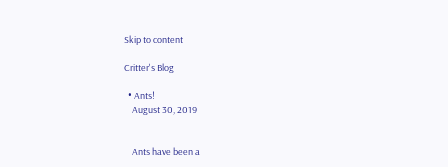Skip to content

Critter's Blog

  • Ants!
    August 30, 2019


    Ants have been a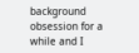background obsession for a while and I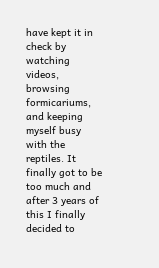have kept it in check by watching videos, browsing formicariums, and keeping myself busy with the reptiles. It finally got to be too much and after 3 years of this I finally decided to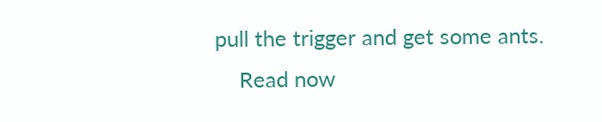pull the trigger and get some ants.
    Read now